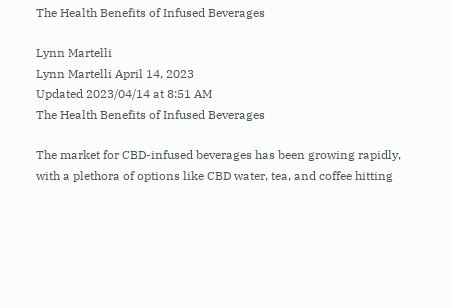The Health Benefits of Infused Beverages

Lynn Martelli
Lynn Martelli April 14, 2023
Updated 2023/04/14 at 8:51 AM
The Health Benefits of Infused Beverages

The market for CBD-infused beverages has been growing rapidly, with a plethora of options like CBD water, tea, and coffee hitting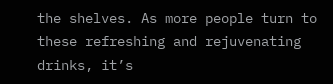the shelves. As more people turn to these refreshing and rejuvenating drinks, it’s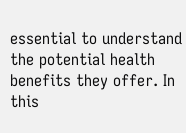essential to understand the potential health benefits they offer. In this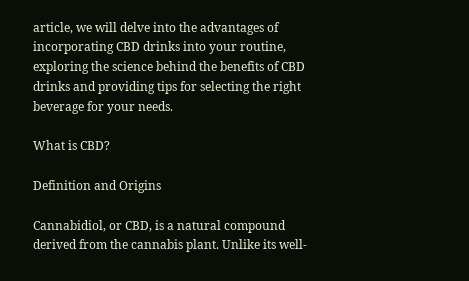article, we will delve into the advantages of incorporating CBD drinks into your routine, exploring the science behind the benefits of CBD drinks and providing tips for selecting the right beverage for your needs.

What is CBD?

Definition and Origins

Cannabidiol, or CBD, is a natural compound derived from the cannabis plant. Unlike its well-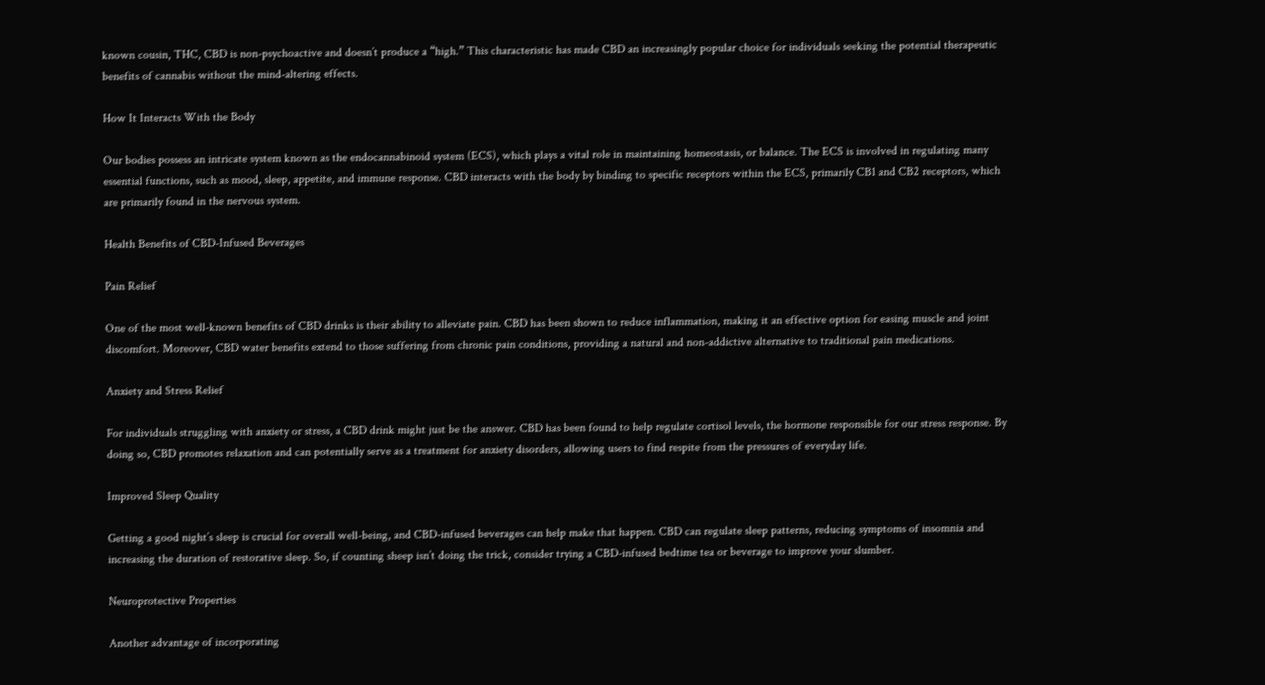known cousin, THC, CBD is non-psychoactive and doesn’t produce a “high.” This characteristic has made CBD an increasingly popular choice for individuals seeking the potential therapeutic benefits of cannabis without the mind-altering effects.

How It Interacts With the Body

Our bodies possess an intricate system known as the endocannabinoid system (ECS), which plays a vital role in maintaining homeostasis, or balance. The ECS is involved in regulating many essential functions, such as mood, sleep, appetite, and immune response. CBD interacts with the body by binding to specific receptors within the ECS, primarily CB1 and CB2 receptors, which are primarily found in the nervous system.

Health Benefits of CBD-Infused Beverages

Pain Relief

One of the most well-known benefits of CBD drinks is their ability to alleviate pain. CBD has been shown to reduce inflammation, making it an effective option for easing muscle and joint discomfort. Moreover, CBD water benefits extend to those suffering from chronic pain conditions, providing a natural and non-addictive alternative to traditional pain medications.

Anxiety and Stress Relief

For individuals struggling with anxiety or stress, a CBD drink might just be the answer. CBD has been found to help regulate cortisol levels, the hormone responsible for our stress response. By doing so, CBD promotes relaxation and can potentially serve as a treatment for anxiety disorders, allowing users to find respite from the pressures of everyday life.

Improved Sleep Quality

Getting a good night’s sleep is crucial for overall well-being, and CBD-infused beverages can help make that happen. CBD can regulate sleep patterns, reducing symptoms of insomnia and increasing the duration of restorative sleep. So, if counting sheep isn’t doing the trick, consider trying a CBD-infused bedtime tea or beverage to improve your slumber.

Neuroprotective Properties

Another advantage of incorporating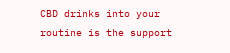CBD drinks into your routine is the support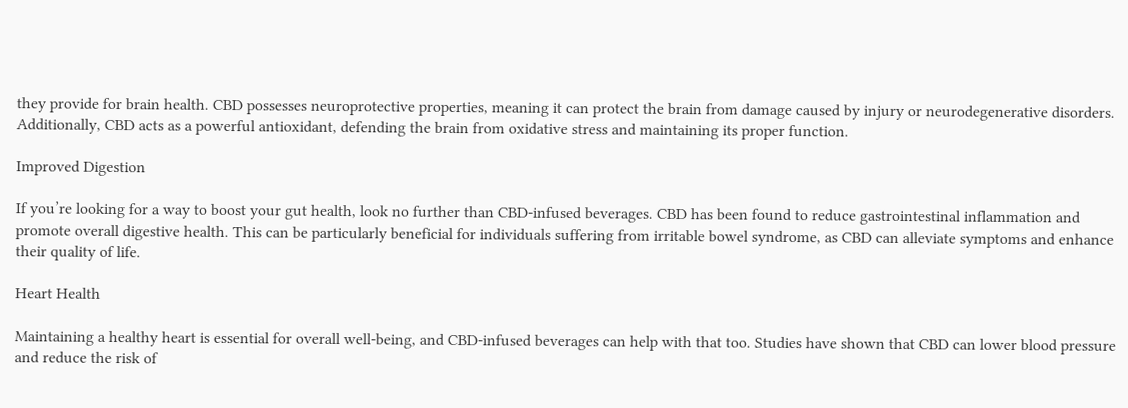they provide for brain health. CBD possesses neuroprotective properties, meaning it can protect the brain from damage caused by injury or neurodegenerative disorders. Additionally, CBD acts as a powerful antioxidant, defending the brain from oxidative stress and maintaining its proper function.

Improved Digestion

If you’re looking for a way to boost your gut health, look no further than CBD-infused beverages. CBD has been found to reduce gastrointestinal inflammation and promote overall digestive health. This can be particularly beneficial for individuals suffering from irritable bowel syndrome, as CBD can alleviate symptoms and enhance their quality of life.

Heart Health

Maintaining a healthy heart is essential for overall well-being, and CBD-infused beverages can help with that too. Studies have shown that CBD can lower blood pressure and reduce the risk of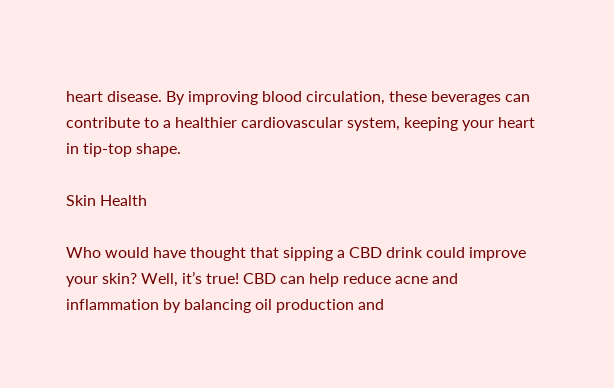heart disease. By improving blood circulation, these beverages can contribute to a healthier cardiovascular system, keeping your heart in tip-top shape.

Skin Health

Who would have thought that sipping a CBD drink could improve your skin? Well, it’s true! CBD can help reduce acne and inflammation by balancing oil production and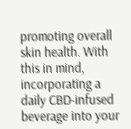promoting overall skin health. With this in mind, incorporating a daily CBD-infused beverage into your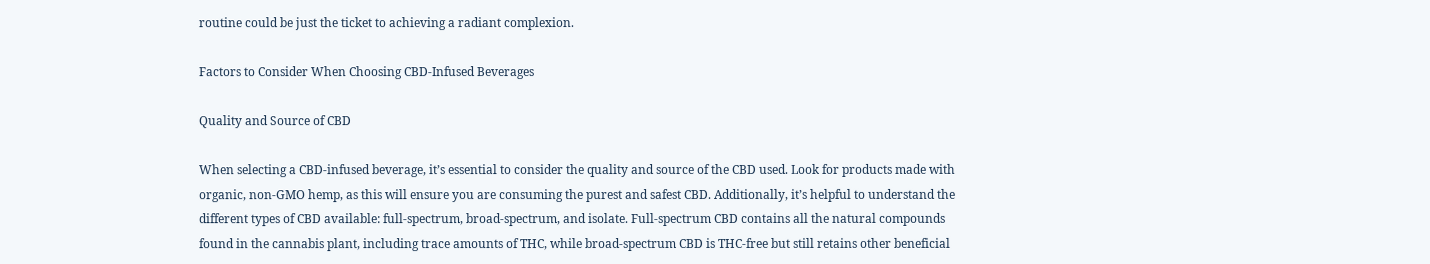routine could be just the ticket to achieving a radiant complexion.

Factors to Consider When Choosing CBD-Infused Beverages

Quality and Source of CBD

When selecting a CBD-infused beverage, it’s essential to consider the quality and source of the CBD used. Look for products made with organic, non-GMO hemp, as this will ensure you are consuming the purest and safest CBD. Additionally, it’s helpful to understand the different types of CBD available: full-spectrum, broad-spectrum, and isolate. Full-spectrum CBD contains all the natural compounds found in the cannabis plant, including trace amounts of THC, while broad-spectrum CBD is THC-free but still retains other beneficial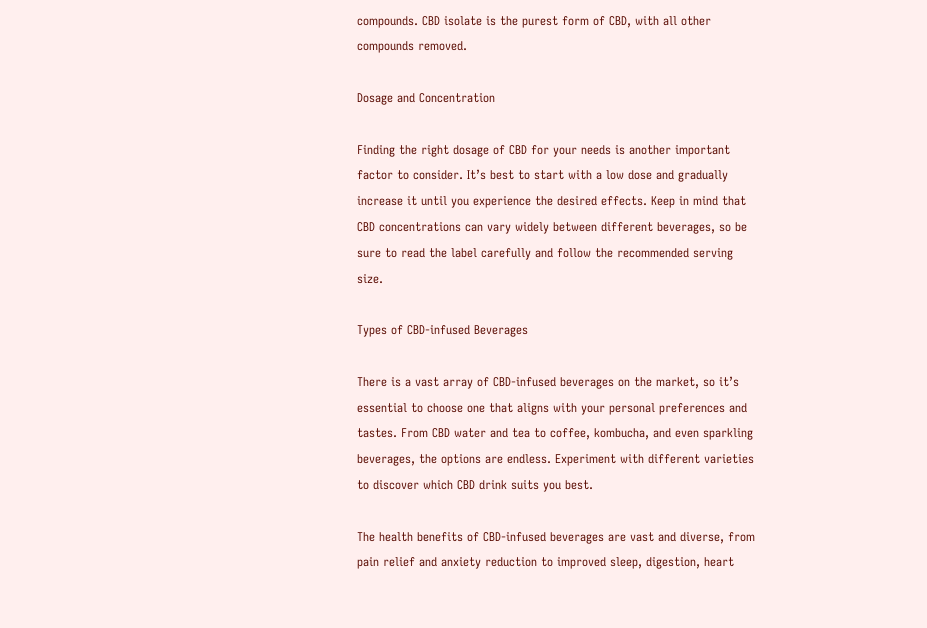compounds. CBD isolate is the purest form of CBD, with all other compounds removed.

Dosage and Concentration

Finding the right dosage of CBD for your needs is another important factor to consider. It’s best to start with a low dose and gradually increase it until you experience the desired effects. Keep in mind that CBD concentrations can vary widely between different beverages, so be sure to read the label carefully and follow the recommended serving size.

Types of CBD-infused Beverages

There is a vast array of CBD-infused beverages on the market, so it’s essential to choose one that aligns with your personal preferences and tastes. From CBD water and tea to coffee, kombucha, and even sparkling beverages, the options are endless. Experiment with different varieties to discover which CBD drink suits you best.

The health benefits of CBD-infused beverages are vast and diverse, from pain relief and anxiety reduction to improved sleep, digestion, heart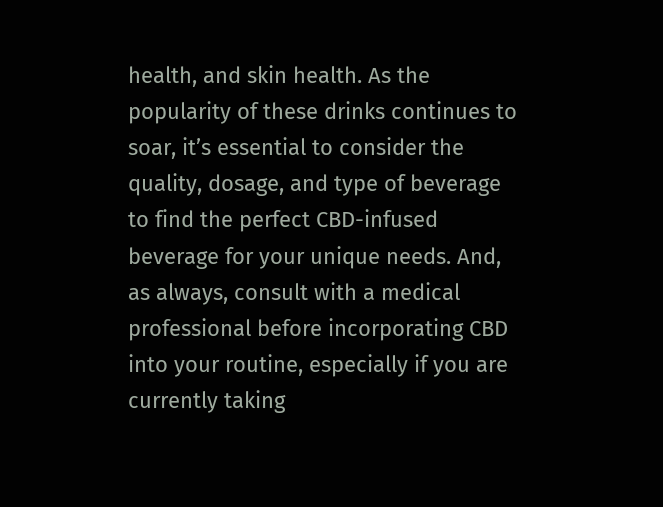health, and skin health. As the popularity of these drinks continues to soar, it’s essential to consider the quality, dosage, and type of beverage to find the perfect CBD-infused beverage for your unique needs. And, as always, consult with a medical professional before incorporating CBD into your routine, especially if you are currently taking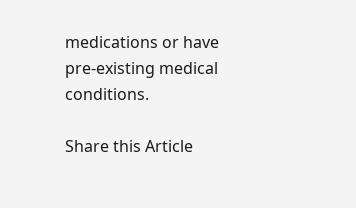medications or have pre-existing medical conditions.

Share this Article